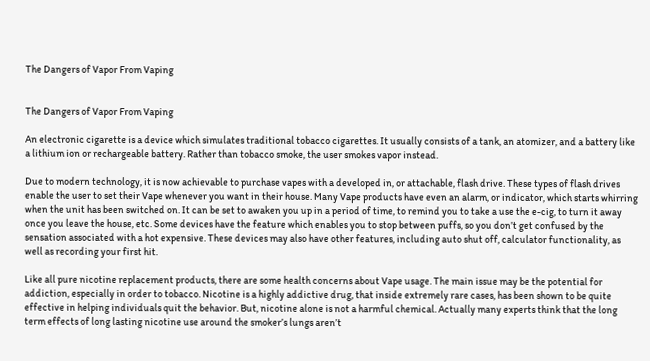The Dangers of Vapor From Vaping


The Dangers of Vapor From Vaping

An electronic cigarette is a device which simulates traditional tobacco cigarettes. It usually consists of a tank, an atomizer, and a battery like a lithium ion or rechargeable battery. Rather than tobacco smoke, the user smokes vapor instead.

Due to modern technology, it is now achievable to purchase vapes with a developed in, or attachable, flash drive. These types of flash drives enable the user to set their Vape whenever you want in their house. Many Vape products have even an alarm, or indicator, which starts whirring when the unit has been switched on. It can be set to awaken you up in a period of time, to remind you to take a use the e-cig, to turn it away once you leave the house, etc. Some devices have the feature which enables you to stop between puffs, so you don’t get confused by the sensation associated with a hot expensive. These devices may also have other features, including auto shut off, calculator functionality, as well as recording your first hit.

Like all pure nicotine replacement products, there are some health concerns about Vape usage. The main issue may be the potential for addiction, especially in order to tobacco. Nicotine is a highly addictive drug, that inside extremely rare cases, has been shown to be quite effective in helping individuals quit the behavior. But, nicotine alone is not a harmful chemical. Actually many experts think that the long term effects of long lasting nicotine use around the smoker’s lungs aren’t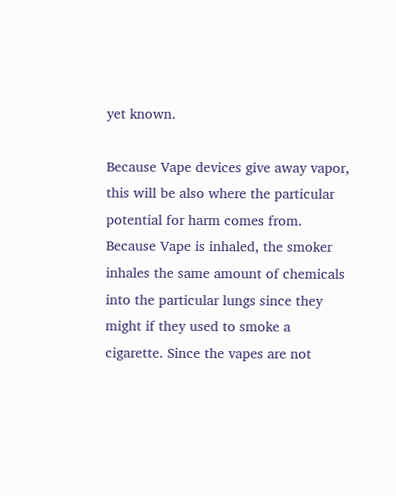yet known.

Because Vape devices give away vapor, this will be also where the particular potential for harm comes from. Because Vape is inhaled, the smoker inhales the same amount of chemicals into the particular lungs since they might if they used to smoke a cigarette. Since the vapes are not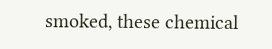smoked, these chemical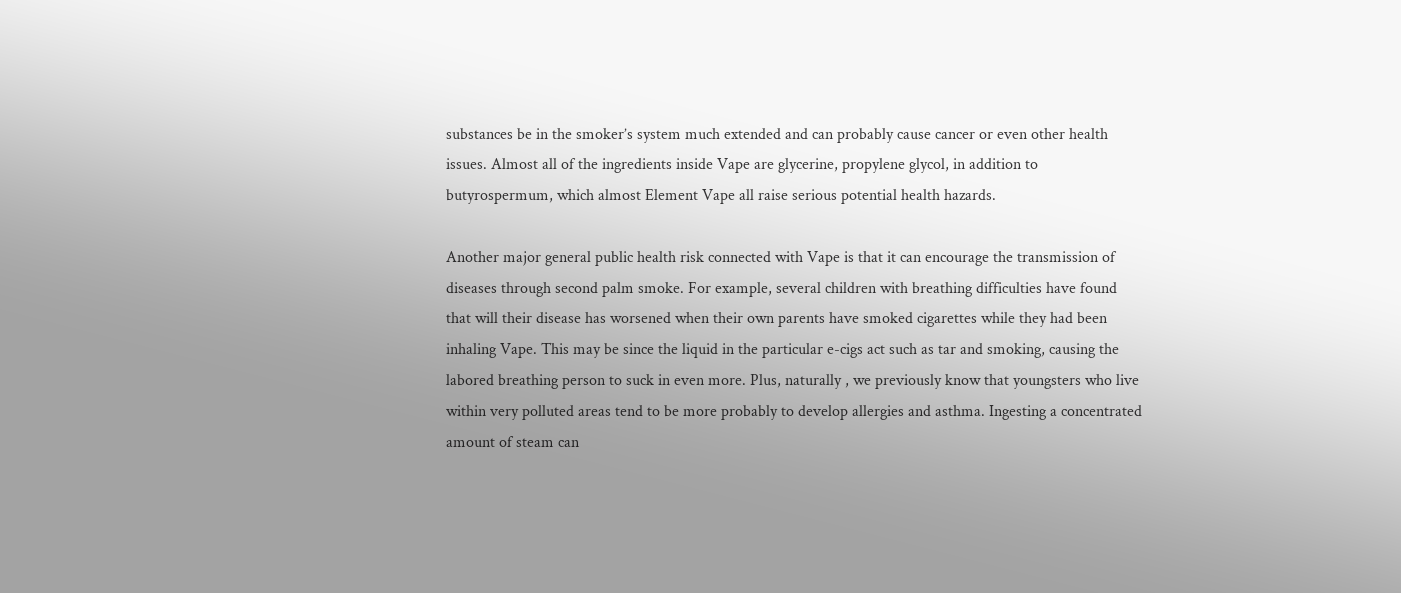substances be in the smoker’s system much extended and can probably cause cancer or even other health issues. Almost all of the ingredients inside Vape are glycerine, propylene glycol, in addition to butyrospermum, which almost Element Vape all raise serious potential health hazards.

Another major general public health risk connected with Vape is that it can encourage the transmission of diseases through second palm smoke. For example, several children with breathing difficulties have found that will their disease has worsened when their own parents have smoked cigarettes while they had been inhaling Vape. This may be since the liquid in the particular e-cigs act such as tar and smoking, causing the labored breathing person to suck in even more. Plus, naturally , we previously know that youngsters who live within very polluted areas tend to be more probably to develop allergies and asthma. Ingesting a concentrated amount of steam can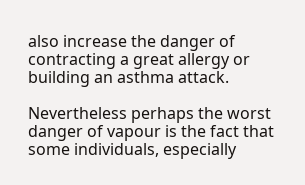also increase the danger of contracting a great allergy or building an asthma attack.

Nevertheless perhaps the worst danger of vapour is the fact that some individuals, especially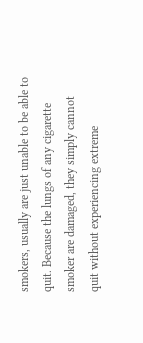smokers, usually are just unable to be able to quit. Because the lungs of any cigarette smoker are damaged, they simply cannot quit without experiencing extreme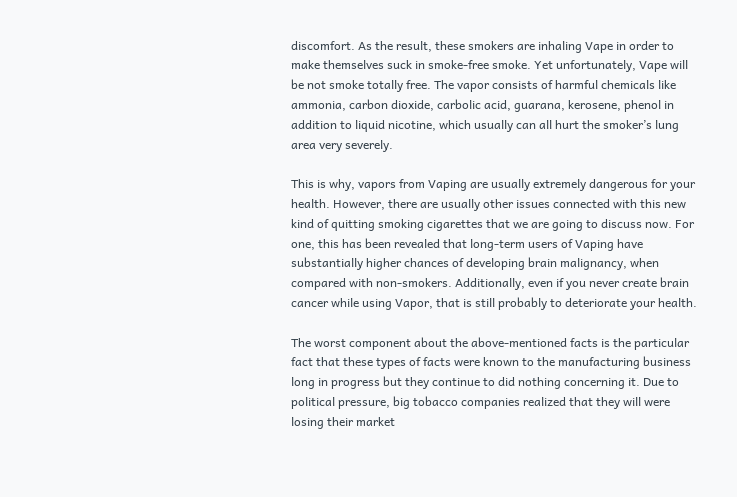discomfort. As the result, these smokers are inhaling Vape in order to make themselves suck in smoke-free smoke. Yet unfortunately, Vape will be not smoke totally free. The vapor consists of harmful chemicals like ammonia, carbon dioxide, carbolic acid, guarana, kerosene, phenol in addition to liquid nicotine, which usually can all hurt the smoker’s lung area very severely.

This is why, vapors from Vaping are usually extremely dangerous for your health. However, there are usually other issues connected with this new kind of quitting smoking cigarettes that we are going to discuss now. For one, this has been revealed that long-term users of Vaping have substantially higher chances of developing brain malignancy, when compared with non-smokers. Additionally, even if you never create brain cancer while using Vapor, that is still probably to deteriorate your health.

The worst component about the above-mentioned facts is the particular fact that these types of facts were known to the manufacturing business long in progress but they continue to did nothing concerning it. Due to political pressure, big tobacco companies realized that they will were losing their market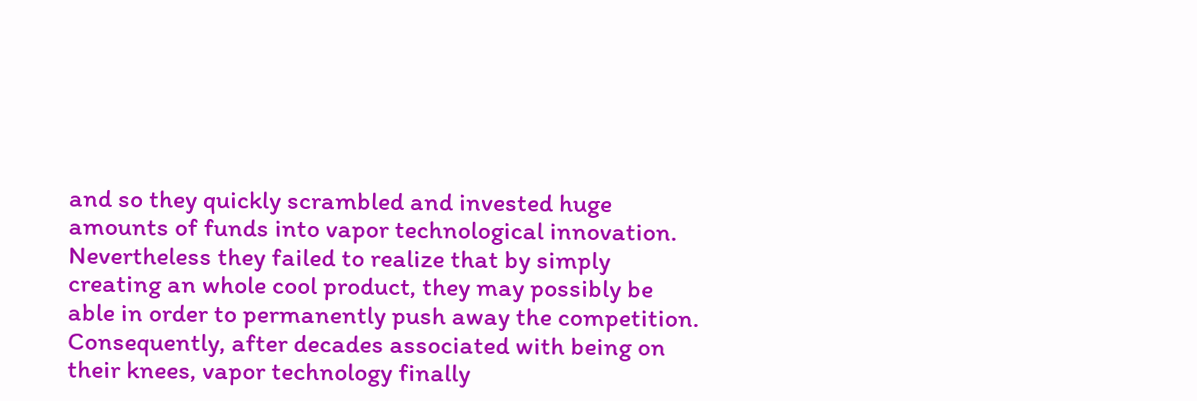and so they quickly scrambled and invested huge amounts of funds into vapor technological innovation. Nevertheless they failed to realize that by simply creating an whole cool product, they may possibly be able in order to permanently push away the competition. Consequently, after decades associated with being on their knees, vapor technology finally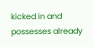kicked in and possesses already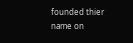founded thier name on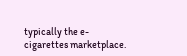typically the e-cigarettes marketplace.